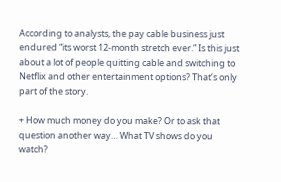According to analysts, the pay cable business just endured “its worst 12-month stretch ever.” Is this just about a lot of people quitting cable and switching to Netflix and other entertainment options? That’s only part of the story.

+ How much money do you make? Or to ask that question another way… What TV shows do you watch?